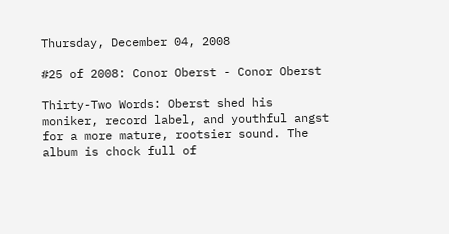Thursday, December 04, 2008

#25 of 2008: Conor Oberst - Conor Oberst

Thirty-Two Words: Oberst shed his moniker, record label, and youthful angst for a more mature, rootsier sound. The album is chock full of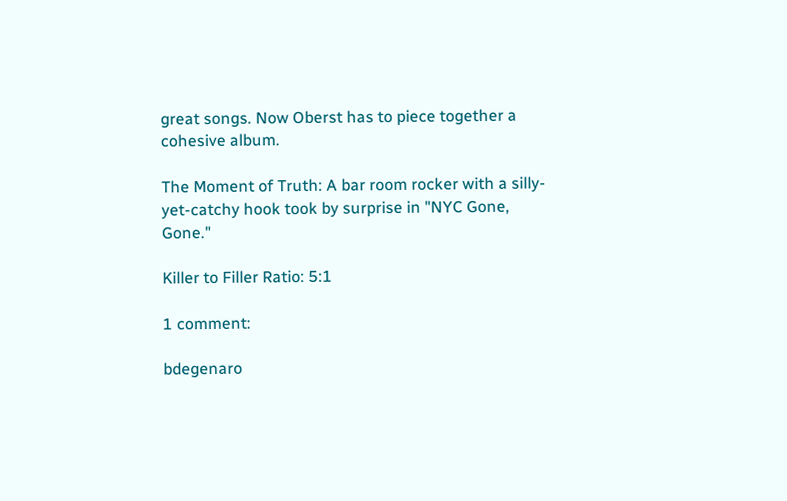great songs. Now Oberst has to piece together a cohesive album.

The Moment of Truth: A bar room rocker with a silly-yet-catchy hook took by surprise in "NYC Gone, Gone."

Killer to Filler Ratio: 5:1

1 comment:

bdegenaro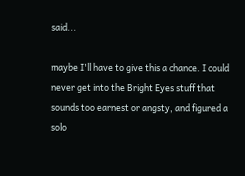said...

maybe I'll have to give this a chance. I could never get into the Bright Eyes stuff that sounds too earnest or angsty, and figured a solo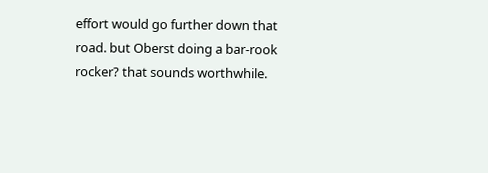effort would go further down that road. but Oberst doing a bar-rook rocker? that sounds worthwhile.